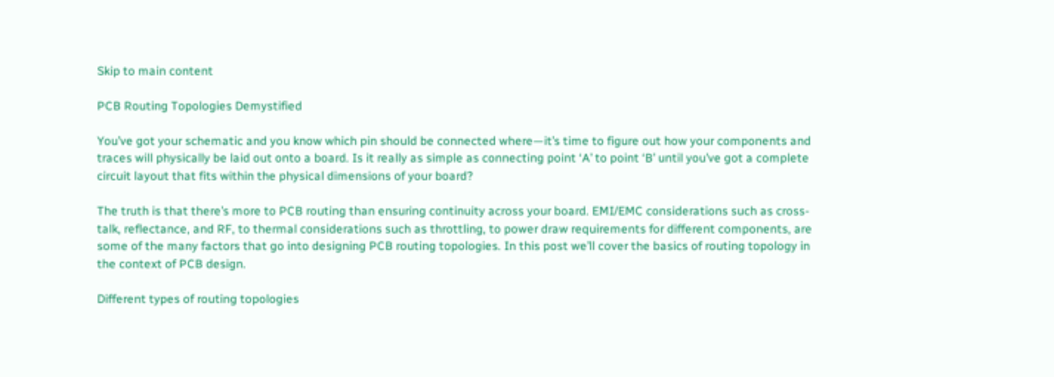Skip to main content

PCB Routing Topologies Demystified

You’ve got your schematic and you know which pin should be connected where—it’s time to figure out how your components and traces will physically be laid out onto a board. Is it really as simple as connecting point ‘A’ to point ‘B’ until you’ve got a complete circuit layout that fits within the physical dimensions of your board?

The truth is that there’s more to PCB routing than ensuring continuity across your board. EMI/EMC considerations such as cross-talk, reflectance, and RF, to thermal considerations such as throttling, to power draw requirements for different components, are some of the many factors that go into designing PCB routing topologies. In this post we’ll cover the basics of routing topology in the context of PCB design.

Different types of routing topologies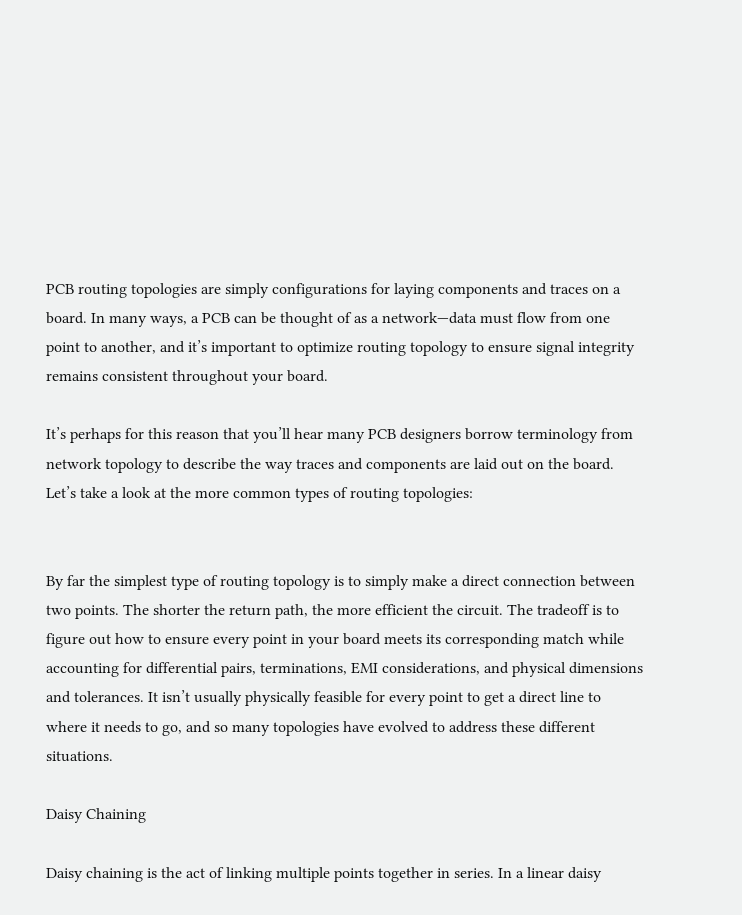PCB routing topologies are simply configurations for laying components and traces on a board. In many ways, a PCB can be thought of as a network—data must flow from one point to another, and it’s important to optimize routing topology to ensure signal integrity remains consistent throughout your board.

It’s perhaps for this reason that you’ll hear many PCB designers borrow terminology from network topology to describe the way traces and components are laid out on the board. Let’s take a look at the more common types of routing topologies:


By far the simplest type of routing topology is to simply make a direct connection between two points. The shorter the return path, the more efficient the circuit. The tradeoff is to figure out how to ensure every point in your board meets its corresponding match while accounting for differential pairs, terminations, EMI considerations, and physical dimensions and tolerances. It isn’t usually physically feasible for every point to get a direct line to where it needs to go, and so many topologies have evolved to address these different situations.

Daisy Chaining

Daisy chaining is the act of linking multiple points together in series. In a linear daisy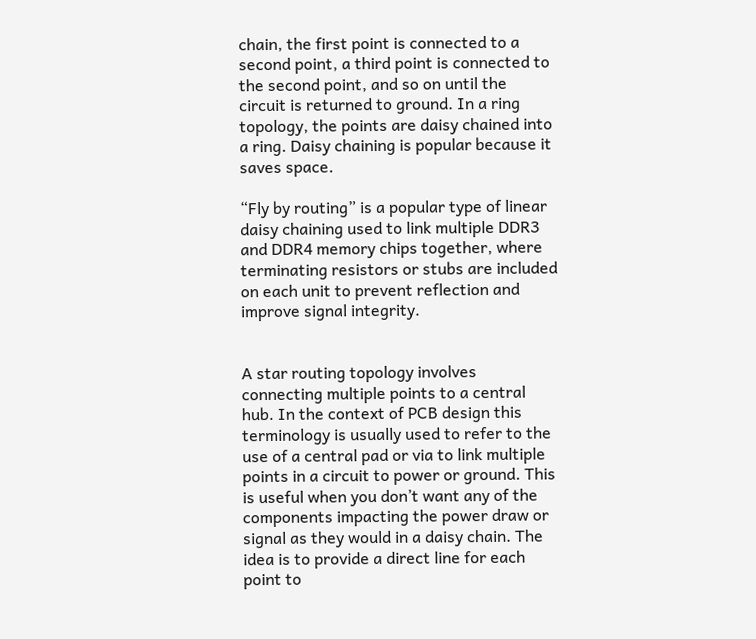chain, the first point is connected to a second point, a third point is connected to the second point, and so on until the circuit is returned to ground. In a ring topology, the points are daisy chained into a ring. Daisy chaining is popular because it saves space.

“Fly by routing” is a popular type of linear daisy chaining used to link multiple DDR3 and DDR4 memory chips together, where terminating resistors or stubs are included on each unit to prevent reflection and improve signal integrity.


A star routing topology involves connecting multiple points to a central hub. In the context of PCB design this terminology is usually used to refer to the use of a central pad or via to link multiple points in a circuit to power or ground. This is useful when you don’t want any of the components impacting the power draw or signal as they would in a daisy chain. The idea is to provide a direct line for each point to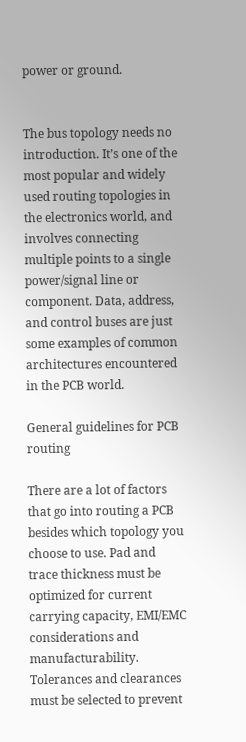power or ground.


The bus topology needs no introduction. It’s one of the most popular and widely used routing topologies in the electronics world, and involves connecting multiple points to a single power/signal line or component. Data, address, and control buses are just some examples of common architectures encountered in the PCB world.

General guidelines for PCB routing

There are a lot of factors that go into routing a PCB besides which topology you choose to use. Pad and trace thickness must be optimized for current carrying capacity, EMI/EMC considerations and manufacturability. Tolerances and clearances must be selected to prevent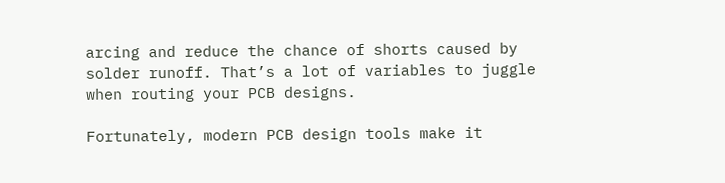arcing and reduce the chance of shorts caused by solder runoff. That’s a lot of variables to juggle when routing your PCB designs.

Fortunately, modern PCB design tools make it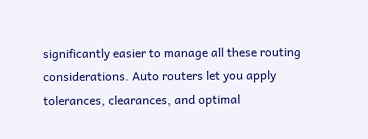significantly easier to manage all these routing considerations. Auto routers let you apply tolerances, clearances, and optimal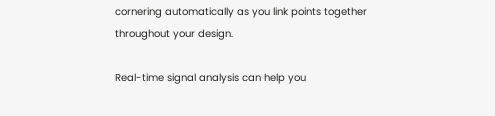cornering automatically as you link points together throughout your design.

Real-time signal analysis can help you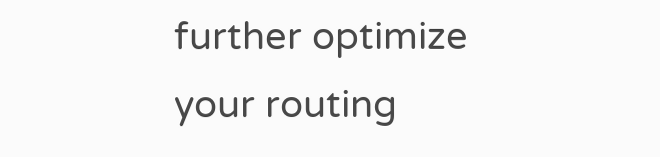further optimize your routing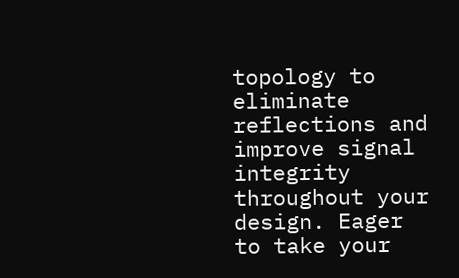topology to eliminate reflections and improve signal integrity throughout your design. Eager to take your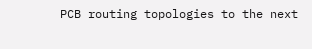PCB routing topologies to the next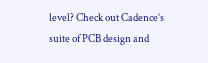level? Check out Cadence’s suite of PCB design and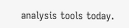analysis tools today.